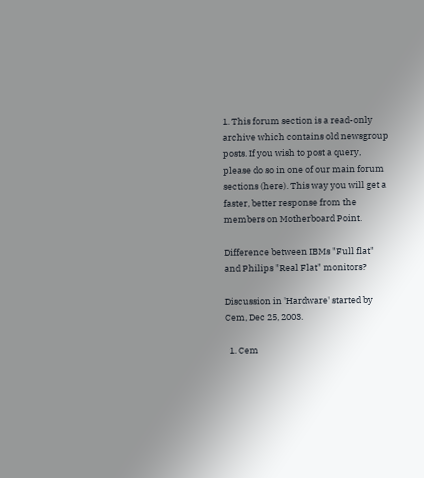1. This forum section is a read-only archive which contains old newsgroup posts. If you wish to post a query, please do so in one of our main forum sections (here). This way you will get a faster, better response from the members on Motherboard Point.

Difference between IBMs "Full flat" and Philips "Real Flat" monitors?

Discussion in 'Hardware' started by Cem, Dec 25, 2003.

  1. Cem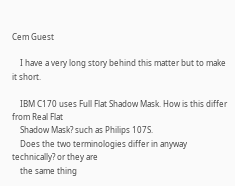Cem Guest

    I have a very long story behind this matter but to make it short.

    IBM C170 uses Full Flat Shadow Mask. How is this differ from Real Flat
    Shadow Mask? such as Philips 107S.
    Does the two terminologies differ in anyway technically? or they are
    the same thing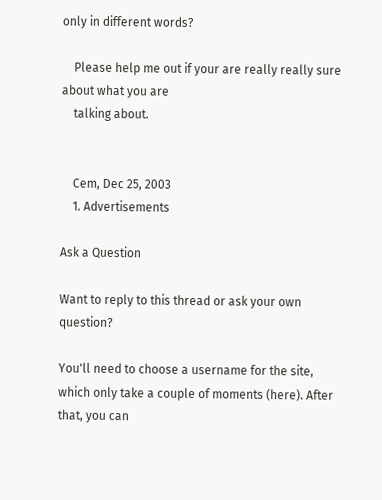only in different words?

    Please help me out if your are really really sure about what you are
    talking about.


    Cem, Dec 25, 2003
    1. Advertisements

Ask a Question

Want to reply to this thread or ask your own question?

You'll need to choose a username for the site, which only take a couple of moments (here). After that, you can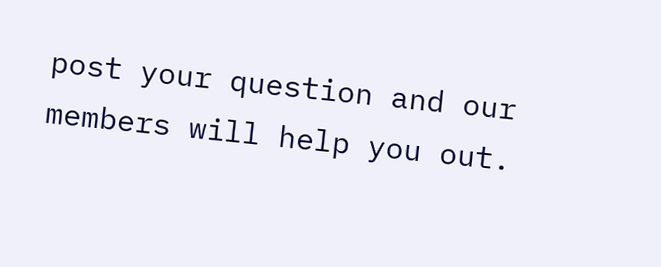post your question and our members will help you out.